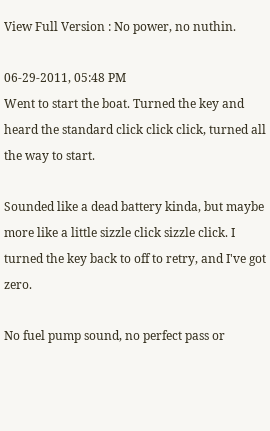View Full Version : No power, no nuthin.

06-29-2011, 05:48 PM
Went to start the boat. Turned the key and heard the standard click click click, turned all the way to start.

Sounded like a dead battery kinda, but maybe more like a little sizzle click sizzle click. I turned the key back to off to retry, and I've got zero.

No fuel pump sound, no perfect pass or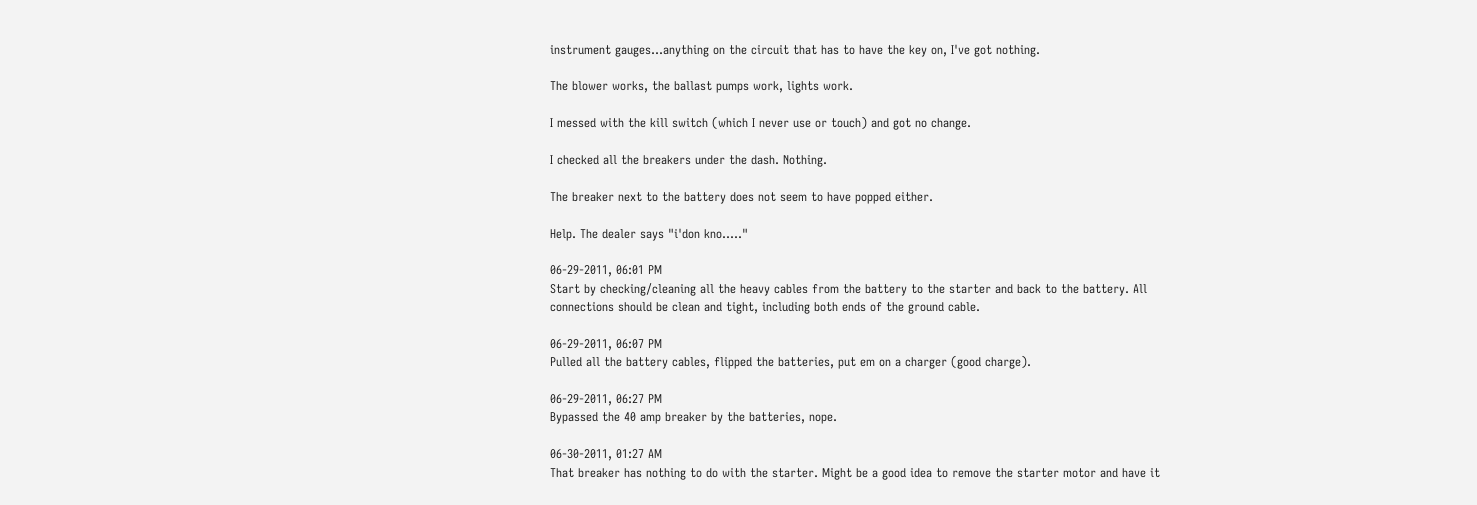instrument gauges...anything on the circuit that has to have the key on, I've got nothing.

The blower works, the ballast pumps work, lights work.

I messed with the kill switch (which I never use or touch) and got no change.

I checked all the breakers under the dash. Nothing.

The breaker next to the battery does not seem to have popped either.

Help. The dealer says "i'don kno....."

06-29-2011, 06:01 PM
Start by checking/cleaning all the heavy cables from the battery to the starter and back to the battery. All connections should be clean and tight, including both ends of the ground cable.

06-29-2011, 06:07 PM
Pulled all the battery cables, flipped the batteries, put em on a charger (good charge).

06-29-2011, 06:27 PM
Bypassed the 40 amp breaker by the batteries, nope.

06-30-2011, 01:27 AM
That breaker has nothing to do with the starter. Might be a good idea to remove the starter motor and have it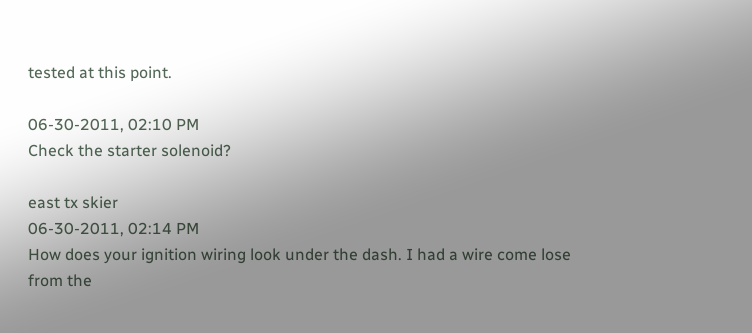tested at this point.

06-30-2011, 02:10 PM
Check the starter solenoid?

east tx skier
06-30-2011, 02:14 PM
How does your ignition wiring look under the dash. I had a wire come lose from the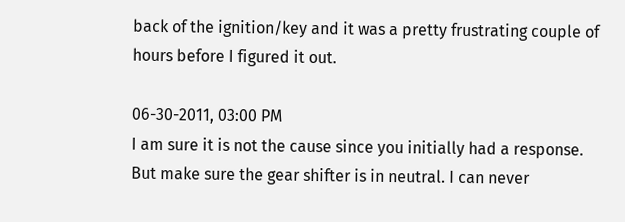back of the ignition/key and it was a pretty frustrating couple of hours before I figured it out.

06-30-2011, 03:00 PM
I am sure it is not the cause since you initially had a response. But make sure the gear shifter is in neutral. I can never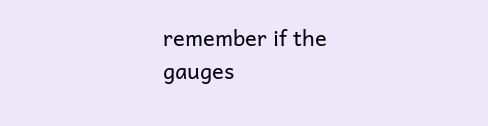remember if the gauges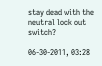stay dead with the neutral lock out switch?

06-30-2011, 03:28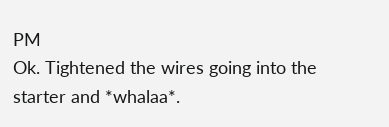PM
Ok. Tightened the wires going into the starter and *whalaa*.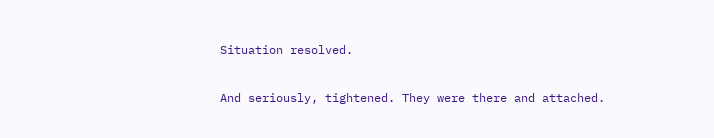Situation resolved.

And seriously, tightened. They were there and attached.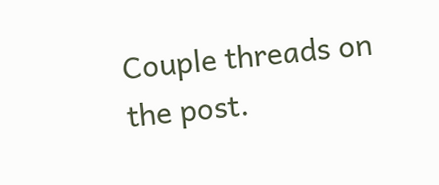Couple threads on the post.